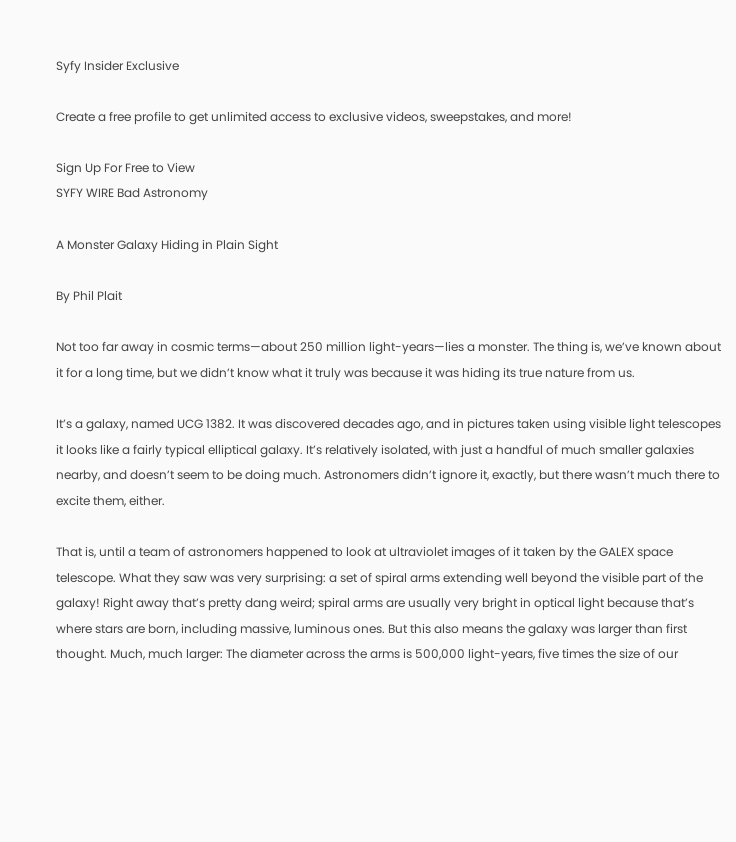Syfy Insider Exclusive

Create a free profile to get unlimited access to exclusive videos, sweepstakes, and more!

Sign Up For Free to View
SYFY WIRE Bad Astronomy

A Monster Galaxy Hiding in Plain Sight

By Phil Plait

Not too far away in cosmic terms—about 250 million light-years—lies a monster. The thing is, we’ve known about it for a long time, but we didn’t know what it truly was because it was hiding its true nature from us.

It’s a galaxy, named UCG 1382. It was discovered decades ago, and in pictures taken using visible light telescopes it looks like a fairly typical elliptical galaxy. It’s relatively isolated, with just a handful of much smaller galaxies nearby, and doesn’t seem to be doing much. Astronomers didn’t ignore it, exactly, but there wasn’t much there to excite them, either.

That is, until a team of astronomers happened to look at ultraviolet images of it taken by the GALEX space telescope. What they saw was very surprising: a set of spiral arms extending well beyond the visible part of the galaxy! Right away that’s pretty dang weird; spiral arms are usually very bright in optical light because that’s where stars are born, including massive, luminous ones. But this also means the galaxy was larger than first thought. Much, much larger: The diameter across the arms is 500,000 light-years, five times the size of our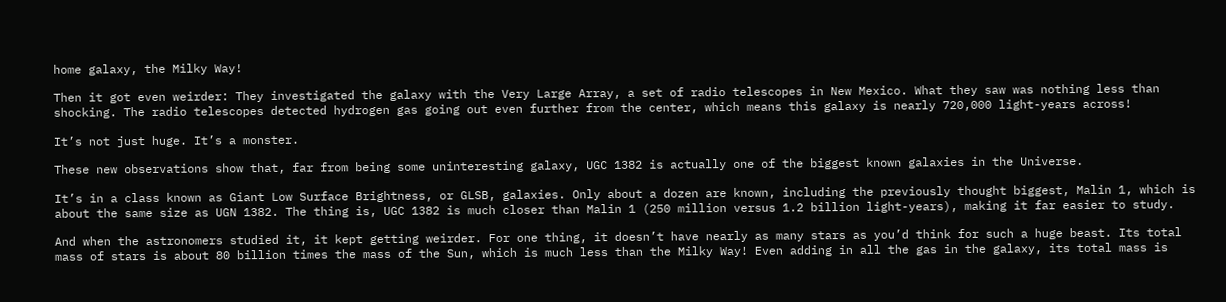home galaxy, the Milky Way!

Then it got even weirder: They investigated the galaxy with the Very Large Array, a set of radio telescopes in New Mexico. What they saw was nothing less than shocking. The radio telescopes detected hydrogen gas going out even further from the center, which means this galaxy is nearly 720,000 light-years across!

It’s not just huge. It’s a monster.

These new observations show that, far from being some uninteresting galaxy, UGC 1382 is actually one of the biggest known galaxies in the Universe.

It’s in a class known as Giant Low Surface Brightness, or GLSB, galaxies. Only about a dozen are known, including the previously thought biggest, Malin 1, which is about the same size as UGN 1382. The thing is, UGC 1382 is much closer than Malin 1 (250 million versus 1.2 billion light-years), making it far easier to study.

And when the astronomers studied it, it kept getting weirder. For one thing, it doesn’t have nearly as many stars as you’d think for such a huge beast. Its total mass of stars is about 80 billion times the mass of the Sun, which is much less than the Milky Way! Even adding in all the gas in the galaxy, its total mass is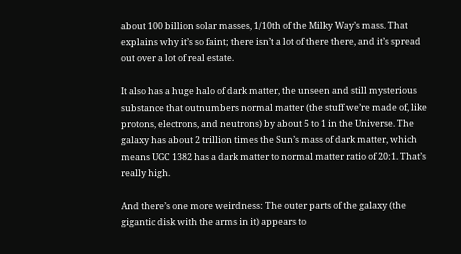about 100 billion solar masses, 1/10th of the Milky Way’s mass. That explains why it’s so faint; there isn’t a lot of there there, and it’s spread out over a lot of real estate.

It also has a huge halo of dark matter, the unseen and still mysterious substance that outnumbers normal matter (the stuff we’re made of, like protons, electrons, and neutrons) by about 5 to 1 in the Universe. The galaxy has about 2 trillion times the Sun’s mass of dark matter, which means UGC 1382 has a dark matter to normal matter ratio of 20:1. That’s really high.

And there’s one more weirdness: The outer parts of the galaxy (the gigantic disk with the arms in it) appears to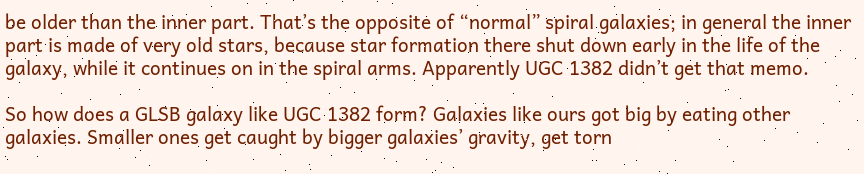be older than the inner part. That’s the opposite of “normal” spiral galaxies; in general the inner part is made of very old stars, because star formation there shut down early in the life of the galaxy, while it continues on in the spiral arms. Apparently UGC 1382 didn’t get that memo.

So how does a GLSB galaxy like UGC 1382 form? Galaxies like ours got big by eating other galaxies. Smaller ones get caught by bigger galaxies’ gravity, get torn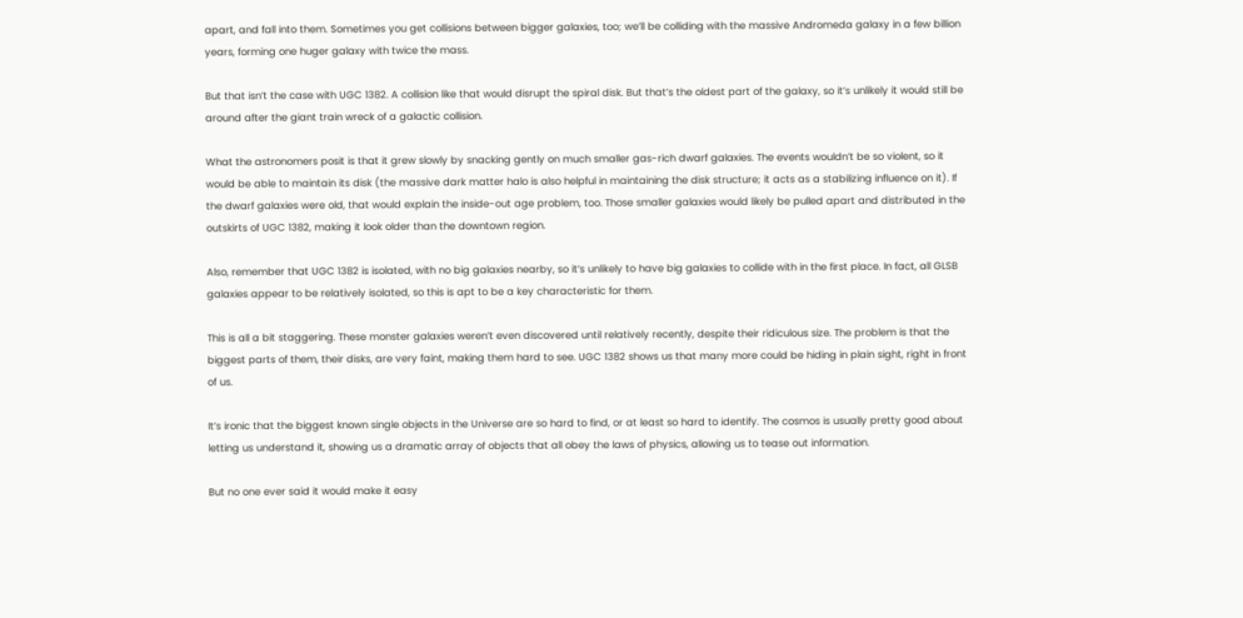apart, and fall into them. Sometimes you get collisions between bigger galaxies, too; we’ll be colliding with the massive Andromeda galaxy in a few billion years, forming one huger galaxy with twice the mass.

But that isn’t the case with UGC 1382. A collision like that would disrupt the spiral disk. But that’s the oldest part of the galaxy, so it’s unlikely it would still be around after the giant train wreck of a galactic collision.

What the astronomers posit is that it grew slowly by snacking gently on much smaller gas-rich dwarf galaxies. The events wouldn’t be so violent, so it would be able to maintain its disk (the massive dark matter halo is also helpful in maintaining the disk structure; it acts as a stabilizing influence on it). If the dwarf galaxies were old, that would explain the inside-out age problem, too. Those smaller galaxies would likely be pulled apart and distributed in the outskirts of UGC 1382, making it look older than the downtown region.

Also, remember that UGC 1382 is isolated, with no big galaxies nearby, so it’s unlikely to have big galaxies to collide with in the first place. In fact, all GLSB galaxies appear to be relatively isolated, so this is apt to be a key characteristic for them.

This is all a bit staggering. These monster galaxies weren’t even discovered until relatively recently, despite their ridiculous size. The problem is that the biggest parts of them, their disks, are very faint, making them hard to see. UGC 1382 shows us that many more could be hiding in plain sight, right in front of us.

It’s ironic that the biggest known single objects in the Universe are so hard to find, or at least so hard to identify. The cosmos is usually pretty good about letting us understand it, showing us a dramatic array of objects that all obey the laws of physics, allowing us to tease out information.

But no one ever said it would make it easy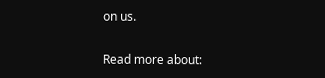on us.

Read more about: